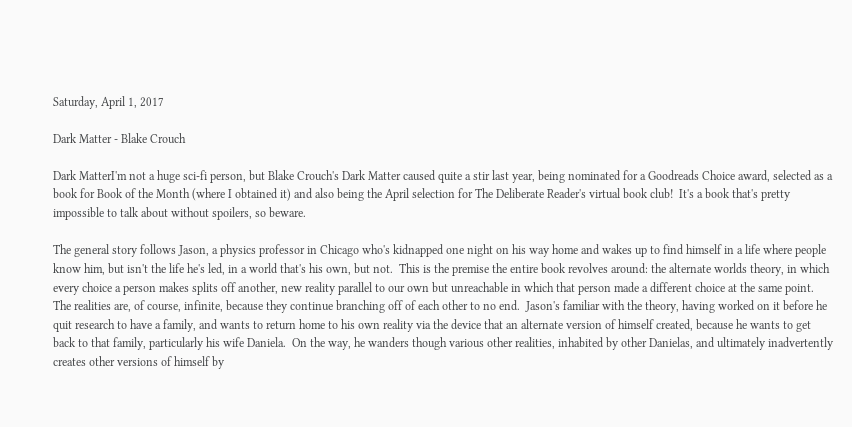Saturday, April 1, 2017

Dark Matter - Blake Crouch

Dark MatterI'm not a huge sci-fi person, but Blake Crouch's Dark Matter caused quite a stir last year, being nominated for a Goodreads Choice award, selected as a book for Book of the Month (where I obtained it) and also being the April selection for The Deliberate Reader's virtual book club!  It's a book that's pretty impossible to talk about without spoilers, so beware.

The general story follows Jason, a physics professor in Chicago who's kidnapped one night on his way home and wakes up to find himself in a life where people know him, but isn't the life he's led, in a world that's his own, but not.  This is the premise the entire book revolves around: the alternate worlds theory, in which every choice a person makes splits off another, new reality parallel to our own but unreachable in which that person made a different choice at the same point.  The realities are, of course, infinite, because they continue branching off of each other to no end.  Jason's familiar with the theory, having worked on it before he quit research to have a family, and wants to return home to his own reality via the device that an alternate version of himself created, because he wants to get back to that family, particularly his wife Daniela.  On the way, he wanders though various other realities, inhabited by other Danielas, and ultimately inadvertently creates other versions of himself by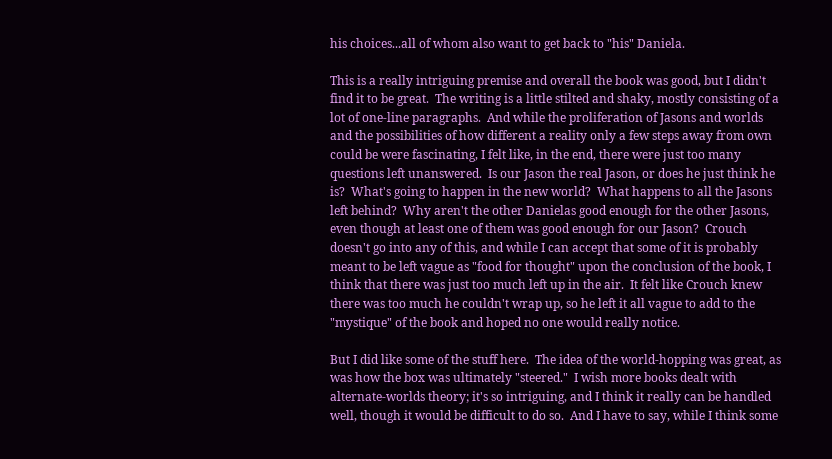his choices...all of whom also want to get back to "his" Daniela.

This is a really intriguing premise and overall the book was good, but I didn't find it to be great.  The writing is a little stilted and shaky, mostly consisting of a lot of one-line paragraphs.  And while the proliferation of Jasons and worlds and the possibilities of how different a reality only a few steps away from own could be were fascinating, I felt like, in the end, there were just too many questions left unanswered.  Is our Jason the real Jason, or does he just think he is?  What's going to happen in the new world?  What happens to all the Jasons left behind?  Why aren't the other Danielas good enough for the other Jasons, even though at least one of them was good enough for our Jason?  Crouch doesn't go into any of this, and while I can accept that some of it is probably meant to be left vague as "food for thought" upon the conclusion of the book, I think that there was just too much left up in the air.  It felt like Crouch knew there was too much he couldn't wrap up, so he left it all vague to add to the "mystique" of the book and hoped no one would really notice.

But I did like some of the stuff here.  The idea of the world-hopping was great, as was how the box was ultimately "steered."  I wish more books dealt with alternate-worlds theory; it's so intriguing, and I think it really can be handled well, though it would be difficult to do so.  And I have to say, while I think some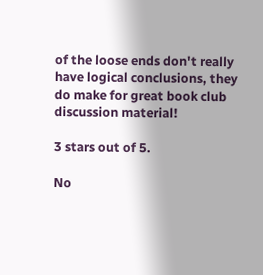of the loose ends don't really have logical conclusions, they do make for great book club discussion material!

3 stars out of 5.

No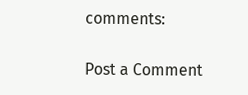comments:

Post a Comment